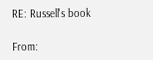RE: Russell's book

From: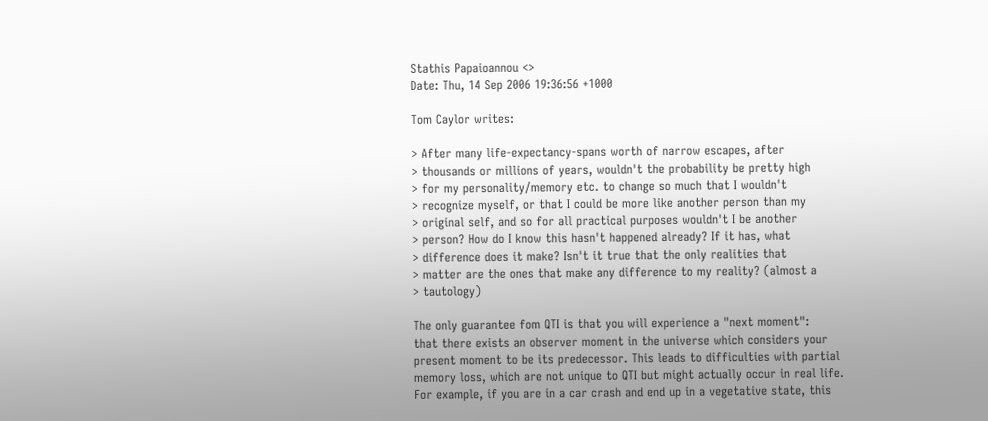Stathis Papaioannou <>
Date: Thu, 14 Sep 2006 19:36:56 +1000

Tom Caylor writes:

> After many life-expectancy-spans worth of narrow escapes, after
> thousands or millions of years, wouldn't the probability be pretty high
> for my personality/memory etc. to change so much that I wouldn't
> recognize myself, or that I could be more like another person than my
> original self, and so for all practical purposes wouldn't I be another
> person? How do I know this hasn't happened already? If it has, what
> difference does it make? Isn't it true that the only realities that
> matter are the ones that make any difference to my reality? (almost a
> tautology)

The only guarantee fom QTI is that you will experience a "next moment":
that there exists an observer moment in the universe which considers your
present moment to be its predecessor. This leads to difficulties with partial
memory loss, which are not unique to QTI but might actually occur in real life.
For example, if you are in a car crash and end up in a vegetative state, this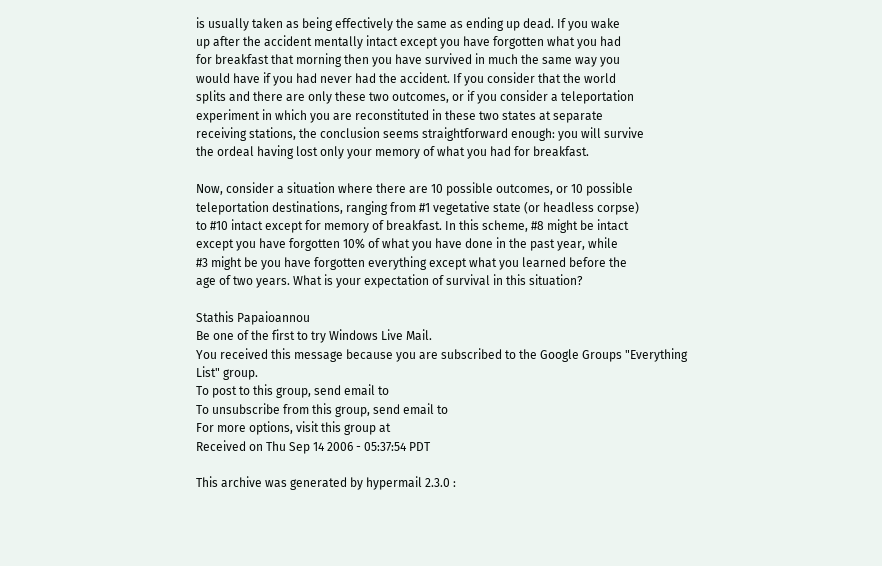is usually taken as being effectively the same as ending up dead. If you wake
up after the accident mentally intact except you have forgotten what you had
for breakfast that morning then you have survived in much the same way you
would have if you had never had the accident. If you consider that the world
splits and there are only these two outcomes, or if you consider a teleportation
experiment in which you are reconstituted in these two states at separate
receiving stations, the conclusion seems straightforward enough: you will survive
the ordeal having lost only your memory of what you had for breakfast.

Now, consider a situation where there are 10 possible outcomes, or 10 possible
teleportation destinations, ranging from #1 vegetative state (or headless corpse)
to #10 intact except for memory of breakfast. In this scheme, #8 might be intact
except you have forgotten 10% of what you have done in the past year, while
#3 might be you have forgotten everything except what you learned before the
age of two years. What is your expectation of survival in this situation?

Stathis Papaioannou
Be one of the first to try Windows Live Mail.
You received this message because you are subscribed to the Google Groups "Everything List" group.
To post to this group, send email to
To unsubscribe from this group, send email to
For more options, visit this group at
Received on Thu Sep 14 2006 - 05:37:54 PDT

This archive was generated by hypermail 2.3.0 :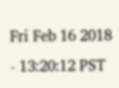Fri Feb 16 2018 - 13:20:12 PST